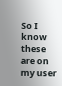So I know these are on my user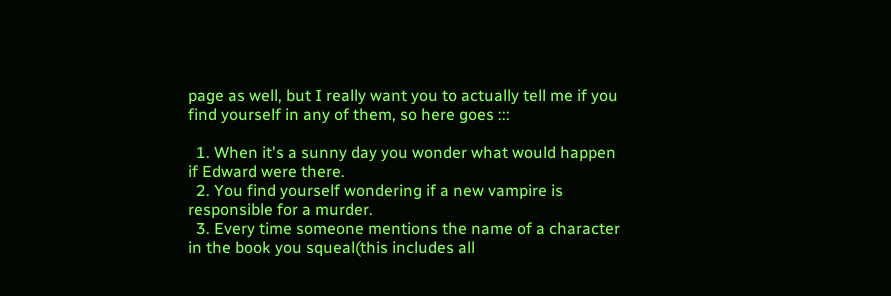page as well, but I really want you to actually tell me if you find yourself in any of them, so here goes :::

  1. When it's a sunny day you wonder what would happen if Edward were there.
  2. You find yourself wondering if a new vampire is responsible for a murder.
  3. Every time someone mentions the name of a character in the book you squeal(this includes all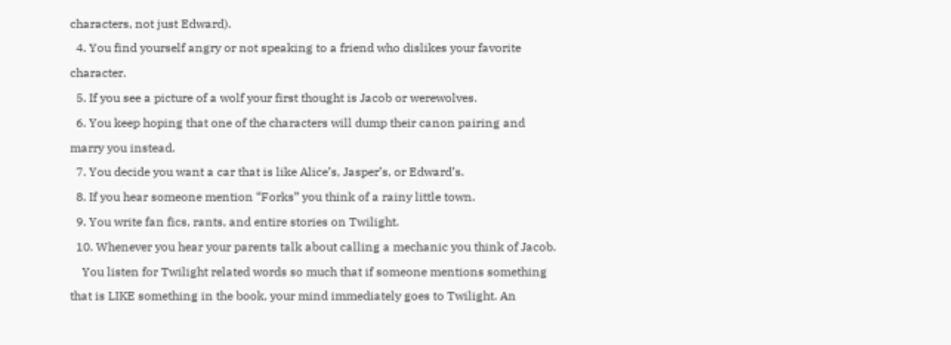characters, not just Edward).
  4. You find yourself angry or not speaking to a friend who dislikes your favorite character.
  5. If you see a picture of a wolf your first thought is Jacob or werewolves.
  6. You keep hoping that one of the characters will dump their canon pairing and marry you instead.
  7. You decide you want a car that is like Alice’s, Jasper’s, or Edward’s.
  8. If you hear someone mention “Forks” you think of a rainy little town.
  9. You write fan fics, rants, and entire stories on Twilight.
  10. Whenever you hear your parents talk about calling a mechanic you think of Jacob.
    You listen for Twilight related words so much that if someone mentions something that is LIKE something in the book, your mind immediately goes to Twilight. An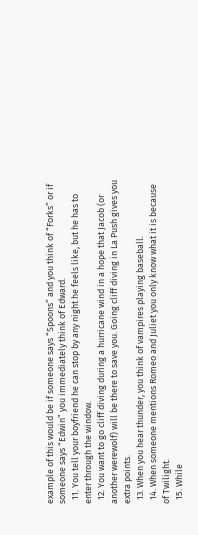example of this would be if someone says “Spoons” and you think of “Forks” or if someone says “Edwin” you immediately think of Edward.
  11. You tell your boyfriend he can stop by any night he feels like, but he has to enter through the window.
  12. You want to go cliff diving during a hurricane wind in a hope that Jacob (or another werewolf) will be there to save you. Going cliff diving in La Push gives you extra points.
  13. When you hear thunder, you think of vampires playing baseball.
  14. When someone mentions Romeo and Juliet you only know what it is because of Twilight.
  15. While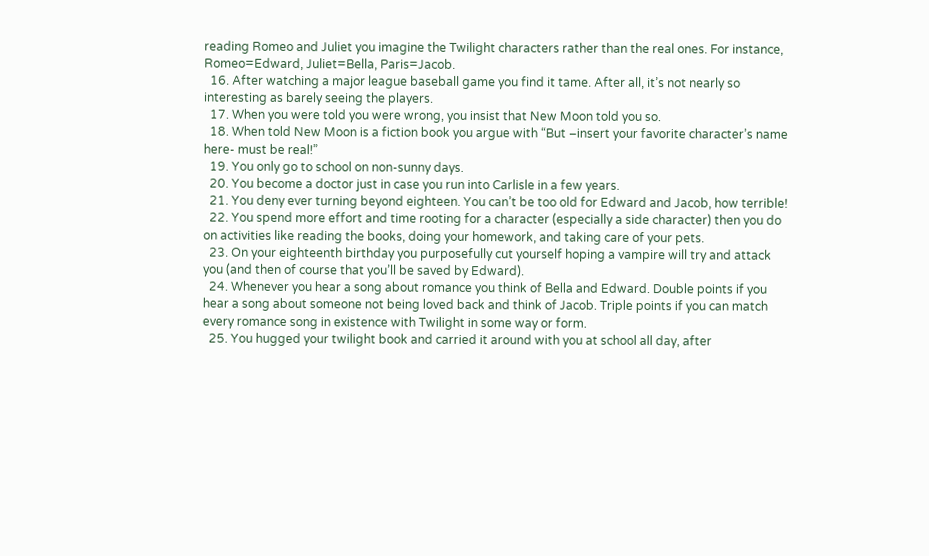reading Romeo and Juliet you imagine the Twilight characters rather than the real ones. For instance, Romeo=Edward, Juliet=Bella, Paris=Jacob.
  16. After watching a major league baseball game you find it tame. After all, it’s not nearly so interesting as barely seeing the players.
  17. When you were told you were wrong, you insist that New Moon told you so.
  18. When told New Moon is a fiction book you argue with “But –insert your favorite character’s name here- must be real!”
  19. You only go to school on non-sunny days.
  20. You become a doctor just in case you run into Carlisle in a few years.
  21. You deny ever turning beyond eighteen. You can’t be too old for Edward and Jacob, how terrible!
  22. You spend more effort and time rooting for a character (especially a side character) then you do on activities like reading the books, doing your homework, and taking care of your pets.
  23. On your eighteenth birthday you purposefully cut yourself hoping a vampire will try and attack you (and then of course that you’ll be saved by Edward).
  24. Whenever you hear a song about romance you think of Bella and Edward. Double points if you hear a song about someone not being loved back and think of Jacob. Triple points if you can match every romance song in existence with Twilight in some way or form.
  25. You hugged your twilight book and carried it around with you at school all day, after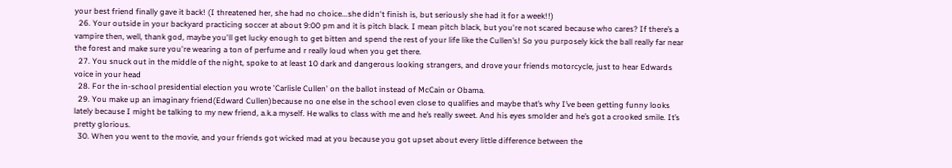your best friend finally gave it back! (I threatened her, she had no choice...she didn't finish is, but seriously she had it for a week!!)
  26. Your outside in your backyard practicing soccer at about 9:00 pm and it is pitch black. I mean pitch black, but you're not scared because who cares? If there’s a vampire then, well, thank god, maybe you'll get lucky enough to get bitten and spend the rest of your life like the Cullen’s! So you purposely kick the ball really far near the forest and make sure you're wearing a ton of perfume and r really loud when you get there.
  27. You snuck out in the middle of the night, spoke to at least 10 dark and dangerous looking strangers, and drove your friends motorcycle, just to hear Edwards voice in your head
  28. For the in-school presidential election you wrote 'Carlisle Cullen' on the ballot instead of McCain or Obama.
  29. You make up an imaginary friend(Edward Cullen)because no one else in the school even close to qualifies and maybe that’s why I’ve been getting funny looks lately because I might be talking to my new friend, a.k.a myself. He walks to class with me and he’s really sweet. And his eyes smolder and he’s got a crooked smile. It’s pretty glorious.
  30. When you went to the movie, and your friends got wicked mad at you because you got upset about every little difference between the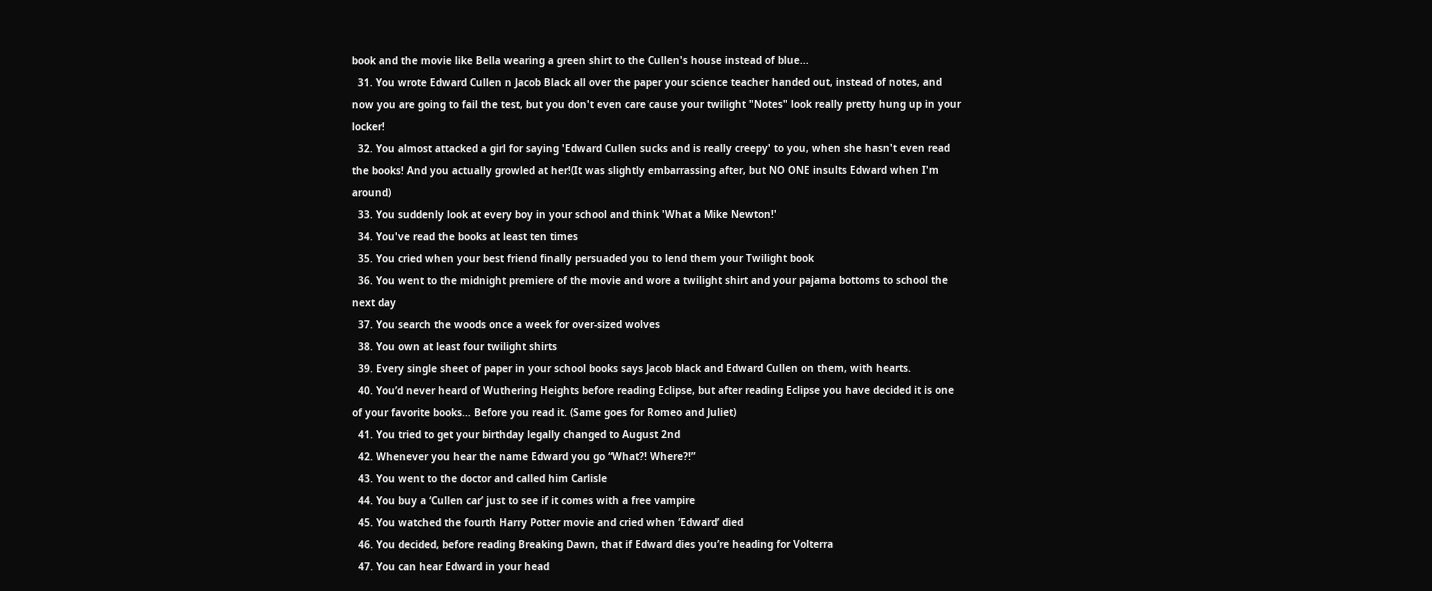book and the movie like Bella wearing a green shirt to the Cullen's house instead of blue...
  31. You wrote Edward Cullen n Jacob Black all over the paper your science teacher handed out, instead of notes, and now you are going to fail the test, but you don't even care cause your twilight "Notes" look really pretty hung up in your locker!
  32. You almost attacked a girl for saying 'Edward Cullen sucks and is really creepy' to you, when she hasn't even read the books! And you actually growled at her!(It was slightly embarrassing after, but NO ONE insults Edward when I'm around)
  33. You suddenly look at every boy in your school and think 'What a Mike Newton!'
  34. You've read the books at least ten times
  35. You cried when your best friend finally persuaded you to lend them your Twilight book
  36. You went to the midnight premiere of the movie and wore a twilight shirt and your pajama bottoms to school the next day
  37. You search the woods once a week for over-sized wolves
  38. You own at least four twilight shirts
  39. Every single sheet of paper in your school books says Jacob black and Edward Cullen on them, with hearts.
  40. You’d never heard of Wuthering Heights before reading Eclipse, but after reading Eclipse you have decided it is one of your favorite books… Before you read it. (Same goes for Romeo and Juliet)
  41. You tried to get your birthday legally changed to August 2nd
  42. Whenever you hear the name Edward you go “What?! Where?!”
  43. You went to the doctor and called him Carlisle
  44. You buy a ‘Cullen car’ just to see if it comes with a free vampire
  45. You watched the fourth Harry Potter movie and cried when ‘Edward’ died
  46. You decided, before reading Breaking Dawn, that if Edward dies you’re heading for Volterra
  47. You can hear Edward in your head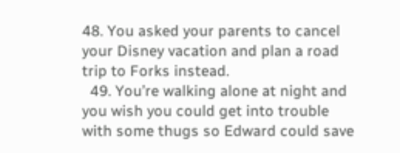48. You asked your parents to cancel your Disney vacation and plan a road trip to Forks instead.
  49. You’re walking alone at night and you wish you could get into trouble with some thugs so Edward could save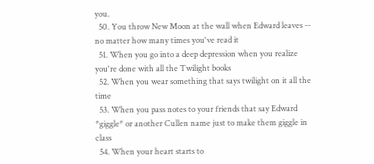you.
  50. You throw New Moon at the wall when Edward leaves -- no matter how many times you've read it
  51. When you go into a deep depression when you realize you're done with all the Twilight books
  52. When you wear something that says twilight on it all the time
  53. When you pass notes to your friends that say Edward *giggle* or another Cullen name just to make them giggle in class
  54. When your heart starts to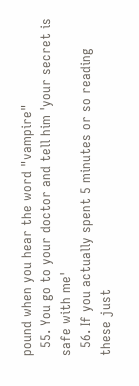pound when you hear the word "vampire"
  55. You go to your doctor and tell him 'your secret is safe with me'
  56. If you actually spent 5 minutes or so reading these just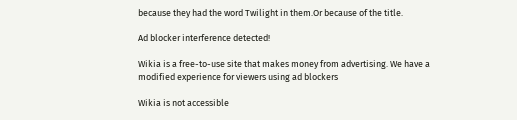because they had the word Twilight in them.Or because of the title.

Ad blocker interference detected!

Wikia is a free-to-use site that makes money from advertising. We have a modified experience for viewers using ad blockers

Wikia is not accessible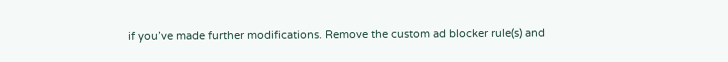if you’ve made further modifications. Remove the custom ad blocker rule(s) and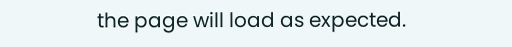the page will load as expected.